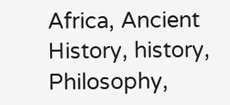Africa, Ancient History, history, Philosophy,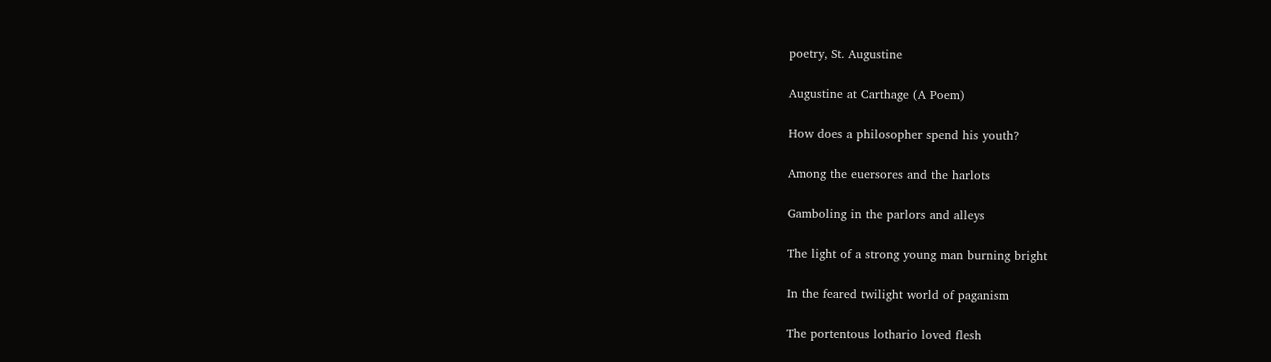poetry, St. Augustine

Augustine at Carthage (A Poem)

How does a philosopher spend his youth?

Among the euersores and the harlots

Gamboling in the parlors and alleys

The light of a strong young man burning bright

In the feared twilight world of paganism

The portentous lothario loved flesh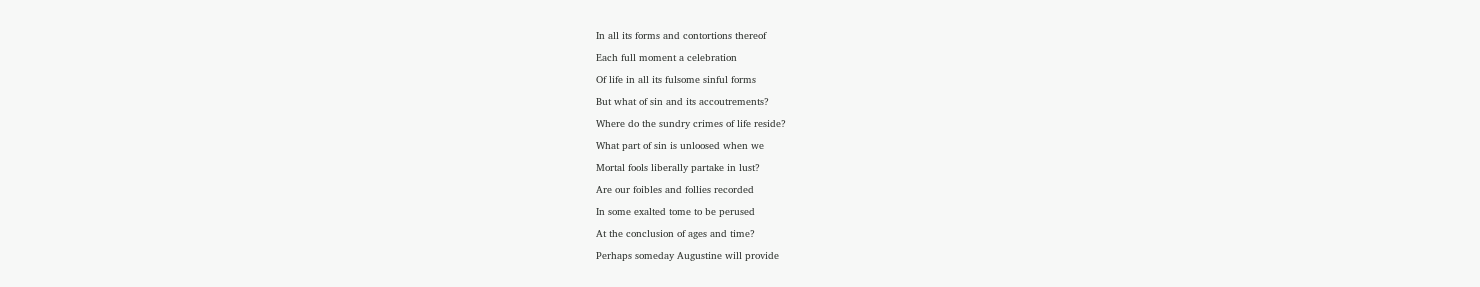In all its forms and contortions thereof

Each full moment a celebration

Of life in all its fulsome sinful forms

But what of sin and its accoutrements?

Where do the sundry crimes of life reside?

What part of sin is unloosed when we

Mortal fools liberally partake in lust?

Are our foibles and follies recorded

In some exalted tome to be perused

At the conclusion of ages and time?

Perhaps someday Augustine will provide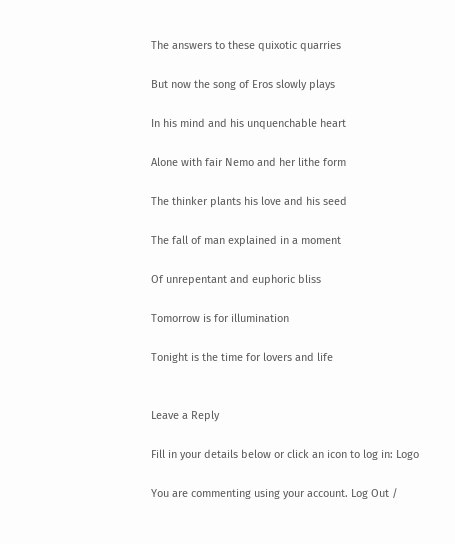The answers to these quixotic quarries

But now the song of Eros slowly plays

In his mind and his unquenchable heart

Alone with fair Nemo and her lithe form

The thinker plants his love and his seed

The fall of man explained in a moment

Of unrepentant and euphoric bliss

Tomorrow is for illumination

Tonight is the time for lovers and life


Leave a Reply

Fill in your details below or click an icon to log in: Logo

You are commenting using your account. Log Out /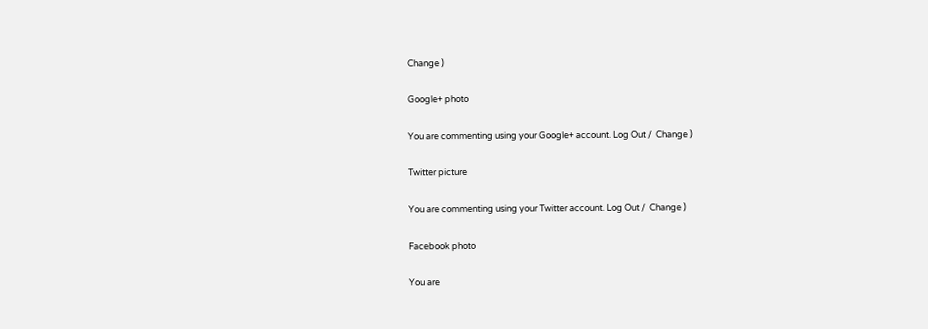Change )

Google+ photo

You are commenting using your Google+ account. Log Out /  Change )

Twitter picture

You are commenting using your Twitter account. Log Out /  Change )

Facebook photo

You are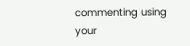commenting using your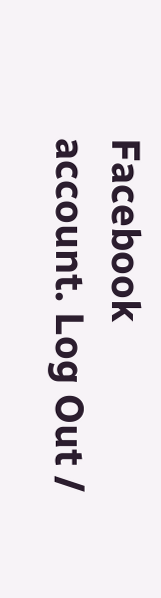Facebook account. Log Out /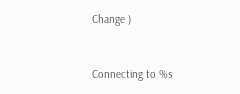Change )


Connecting to %s